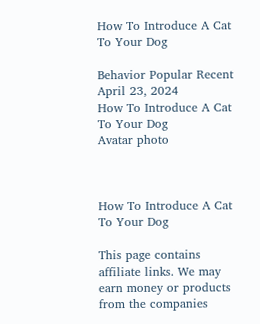How To Introduce A Cat To Your Dog

Behavior Popular Recent April 23, 2024
How To Introduce A Cat To Your Dog
Avatar photo



How To Introduce A Cat To Your Dog

This page contains affiliate links. We may earn money or products from the companies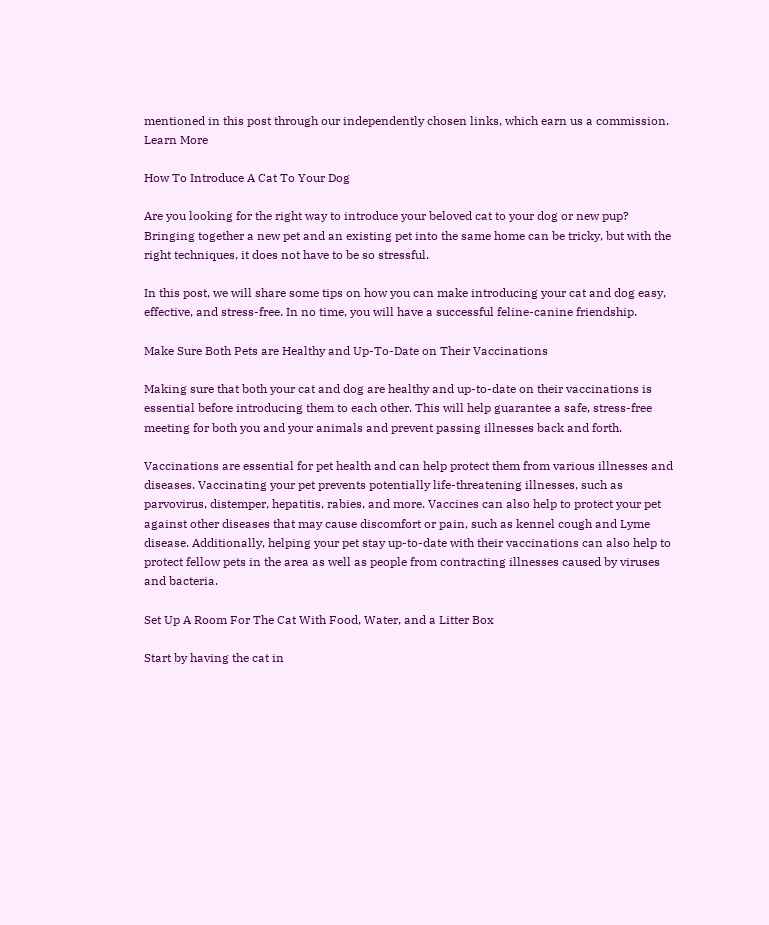mentioned in this post through our independently chosen links, which earn us a commission. Learn More

How To Introduce A Cat To Your Dog

Are you looking for the right way to introduce your beloved cat to your dog or new pup? Bringing together a new pet and an existing pet into the same home can be tricky, but with the right techniques, it does not have to be so stressful.

In this post, we will share some tips on how you can make introducing your cat and dog easy, effective, and stress-free. In no time, you will have a successful feline-canine friendship.

Make Sure Both Pets are Healthy and Up-To-Date on Their Vaccinations

Making sure that both your cat and dog are healthy and up-to-date on their vaccinations is essential before introducing them to each other. This will help guarantee a safe, stress-free meeting for both you and your animals and prevent passing illnesses back and forth.

Vaccinations are essential for pet health and can help protect them from various illnesses and diseases. Vaccinating your pet prevents potentially life-threatening illnesses, such as parvovirus, distemper, hepatitis, rabies, and more. Vaccines can also help to protect your pet against other diseases that may cause discomfort or pain, such as kennel cough and Lyme disease. Additionally, helping your pet stay up-to-date with their vaccinations can also help to protect fellow pets in the area as well as people from contracting illnesses caused by viruses and bacteria.

Set Up A Room For The Cat With Food, Water, and a Litter Box

Start by having the cat in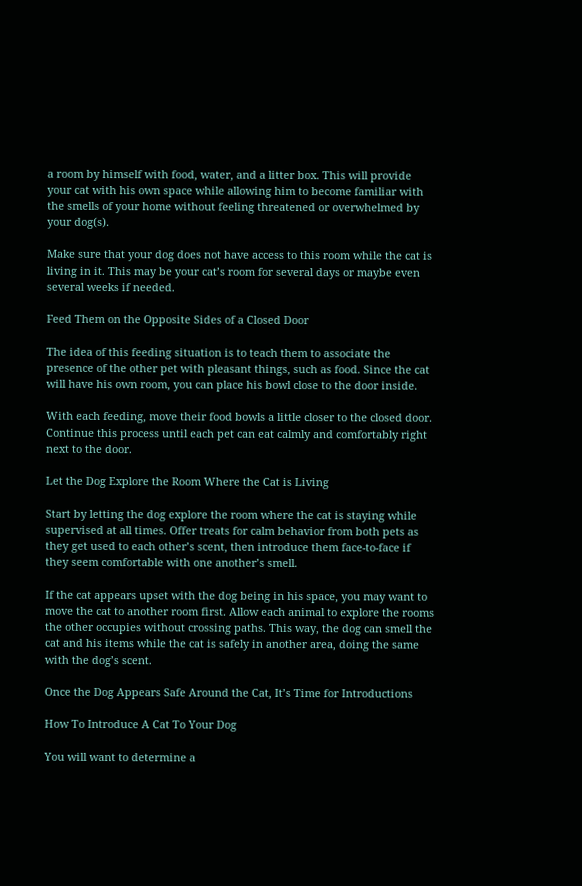a room by himself with food, water, and a litter box. This will provide your cat with his own space while allowing him to become familiar with the smells of your home without feeling threatened or overwhelmed by your dog(s).

Make sure that your dog does not have access to this room while the cat is living in it. This may be your cat’s room for several days or maybe even several weeks if needed.

Feed Them on the Opposite Sides of a Closed Door

The idea of this feeding situation is to teach them to associate the presence of the other pet with pleasant things, such as food. Since the cat will have his own room, you can place his bowl close to the door inside.

With each feeding, move their food bowls a little closer to the closed door. Continue this process until each pet can eat calmly and comfortably right next to the door.

Let the Dog Explore the Room Where the Cat is Living

Start by letting the dog explore the room where the cat is staying while supervised at all times. Offer treats for calm behavior from both pets as they get used to each other’s scent, then introduce them face-to-face if they seem comfortable with one another’s smell.

If the cat appears upset with the dog being in his space, you may want to move the cat to another room first. Allow each animal to explore the rooms the other occupies without crossing paths. This way, the dog can smell the cat and his items while the cat is safely in another area, doing the same with the dog’s scent.

Once the Dog Appears Safe Around the Cat, It’s Time for Introductions

How To Introduce A Cat To Your Dog

You will want to determine a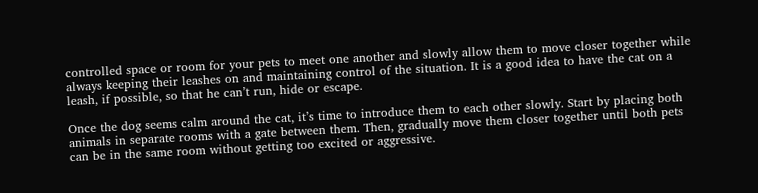controlled space or room for your pets to meet one another and slowly allow them to move closer together while always keeping their leashes on and maintaining control of the situation. It is a good idea to have the cat on a leash, if possible, so that he can’t run, hide or escape.

Once the dog seems calm around the cat, it’s time to introduce them to each other slowly. Start by placing both animals in separate rooms with a gate between them. Then, gradually move them closer together until both pets can be in the same room without getting too excited or aggressive.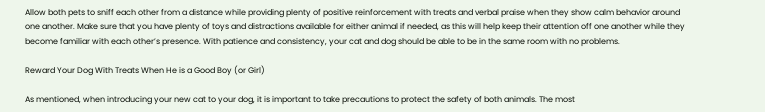Allow both pets to sniff each other from a distance while providing plenty of positive reinforcement with treats and verbal praise when they show calm behavior around one another. Make sure that you have plenty of toys and distractions available for either animal if needed, as this will help keep their attention off one another while they become familiar with each other’s presence. With patience and consistency, your cat and dog should be able to be in the same room with no problems.

Reward Your Dog With Treats When He is a Good Boy (or Girl)

As mentioned, when introducing your new cat to your dog, it is important to take precautions to protect the safety of both animals. The most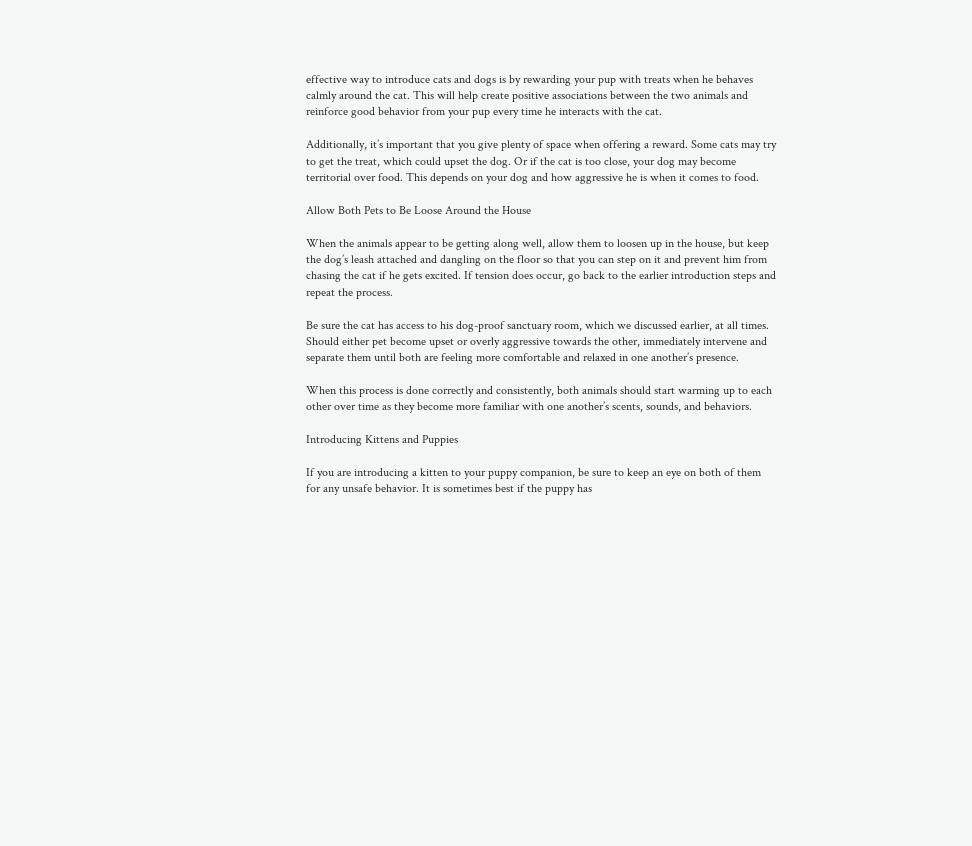effective way to introduce cats and dogs is by rewarding your pup with treats when he behaves calmly around the cat. This will help create positive associations between the two animals and reinforce good behavior from your pup every time he interacts with the cat.

Additionally, it’s important that you give plenty of space when offering a reward. Some cats may try to get the treat, which could upset the dog. Or if the cat is too close, your dog may become territorial over food. This depends on your dog and how aggressive he is when it comes to food.

Allow Both Pets to Be Loose Around the House

When the animals appear to be getting along well, allow them to loosen up in the house, but keep the dog’s leash attached and dangling on the floor so that you can step on it and prevent him from chasing the cat if he gets excited. If tension does occur, go back to the earlier introduction steps and repeat the process.

Be sure the cat has access to his dog-proof sanctuary room, which we discussed earlier, at all times. Should either pet become upset or overly aggressive towards the other, immediately intervene and separate them until both are feeling more comfortable and relaxed in one another’s presence.

When this process is done correctly and consistently, both animals should start warming up to each other over time as they become more familiar with one another’s scents, sounds, and behaviors.

Introducing Kittens and Puppies

If you are introducing a kitten to your puppy companion, be sure to keep an eye on both of them for any unsafe behavior. It is sometimes best if the puppy has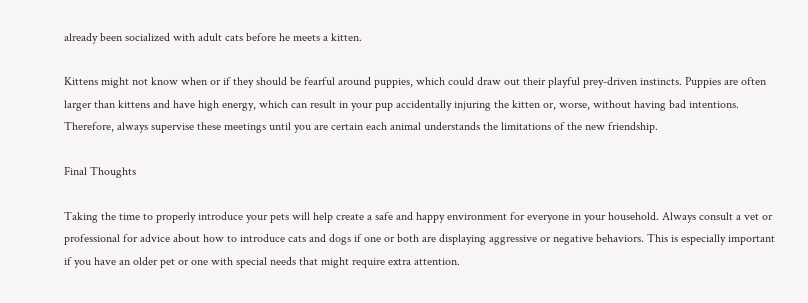already been socialized with adult cats before he meets a kitten.

Kittens might not know when or if they should be fearful around puppies, which could draw out their playful prey-driven instincts. Puppies are often larger than kittens and have high energy, which can result in your pup accidentally injuring the kitten or, worse, without having bad intentions. Therefore, always supervise these meetings until you are certain each animal understands the limitations of the new friendship.

Final Thoughts

Taking the time to properly introduce your pets will help create a safe and happy environment for everyone in your household. Always consult a vet or professional for advice about how to introduce cats and dogs if one or both are displaying aggressive or negative behaviors. This is especially important if you have an older pet or one with special needs that might require extra attention.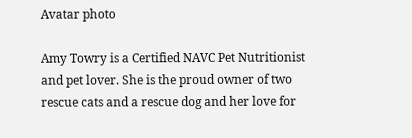Avatar photo

Amy Towry is a Certified NAVC Pet Nutritionist and pet lover. She is the proud owner of two rescue cats and a rescue dog and her love for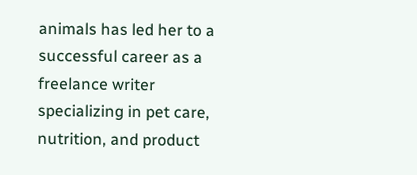animals has led her to a successful career as a freelance writer specializing in pet care, nutrition, and product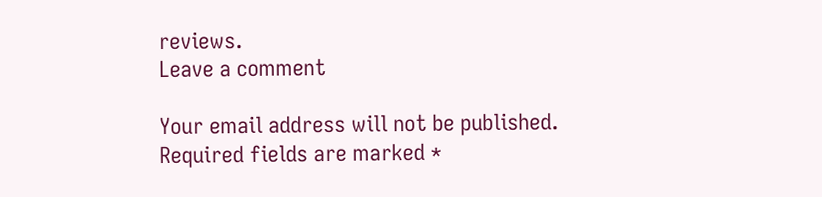reviews.
Leave a comment

Your email address will not be published. Required fields are marked *